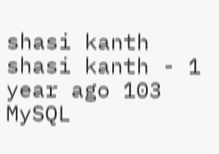shasi kanth shasi kanth - 1 year ago 103
MySQL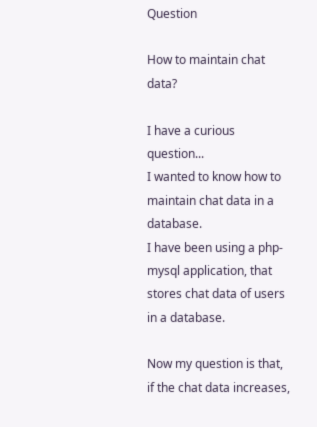Question

How to maintain chat data?

I have a curious question...
I wanted to know how to maintain chat data in a database.
I have been using a php-mysql application, that stores chat data of users in a database.

Now my question is that, if the chat data increases,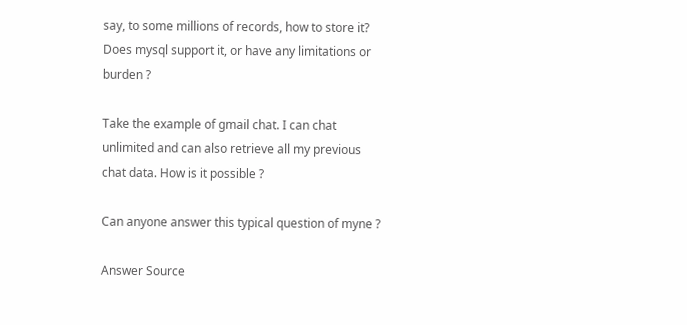say, to some millions of records, how to store it? Does mysql support it, or have any limitations or burden ?

Take the example of gmail chat. I can chat unlimited and can also retrieve all my previous chat data. How is it possible ?

Can anyone answer this typical question of myne ?

Answer Source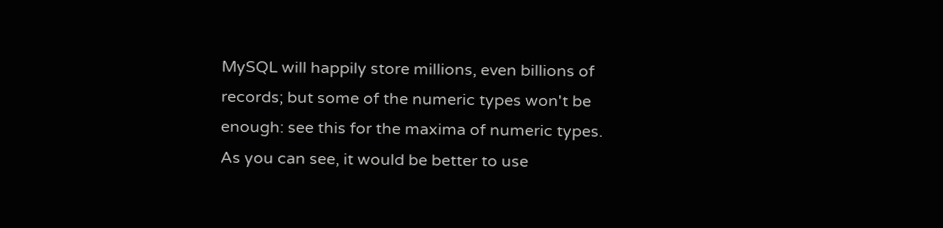MySQL will happily store millions, even billions of records; but some of the numeric types won't be enough: see this for the maxima of numeric types. As you can see, it would be better to use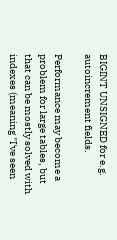BIGINT UNSIGNED for e.g. autoincrement fields.

Performance may become a problem for large tables, but that can be mostly solved with indexes (meaning "I've seen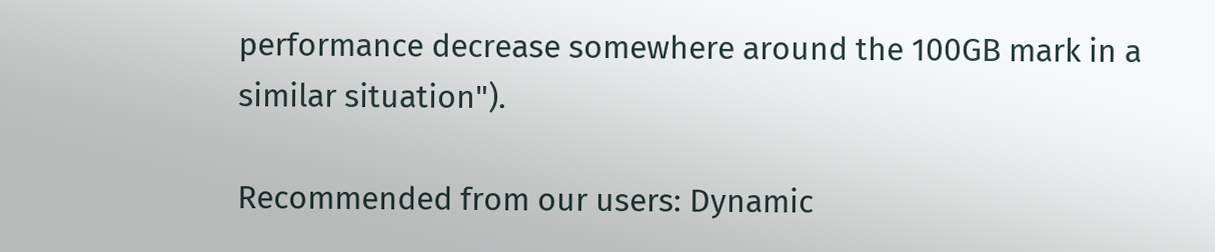performance decrease somewhere around the 100GB mark in a similar situation").

Recommended from our users: Dynamic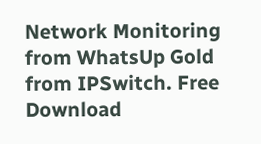Network Monitoring from WhatsUp Gold from IPSwitch. Free Download